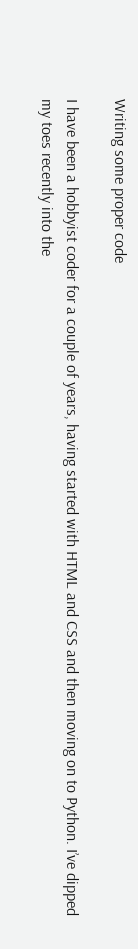Writing some proper code

I have been a hobbyist coder for a couple of years, having started with HTML and CSS and then moving on to Python. I’ve dipped my toes recently into the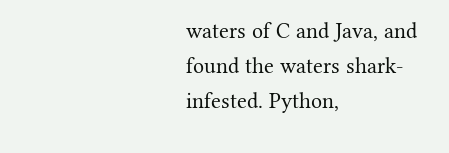waters of C and Java, and found the waters shark-infested. Python,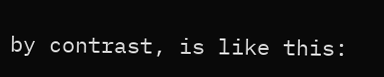by contrast, is like this: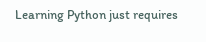Learning Python just requires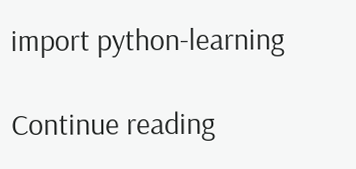import python-learning

Continue reading